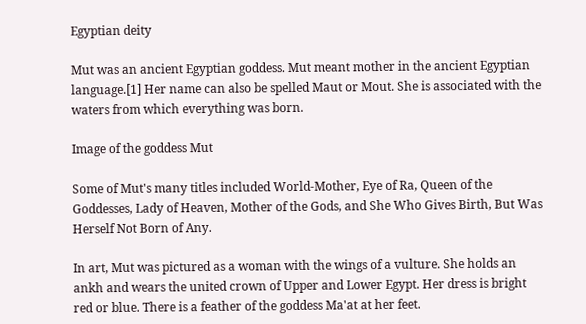Egyptian deity

Mut was an ancient Egyptian goddess. Mut meant mother in the ancient Egyptian language.[1] Her name can also be spelled Maut or Mout. She is associated with the waters from which everything was born.

Image of the goddess Mut

Some of Mut's many titles included World-Mother, Eye of Ra, Queen of the Goddesses, Lady of Heaven, Mother of the Gods, and She Who Gives Birth, But Was Herself Not Born of Any.

In art, Mut was pictured as a woman with the wings of a vulture. She holds an ankh and wears the united crown of Upper and Lower Egypt. Her dress is bright red or blue. There is a feather of the goddess Ma'at at her feet.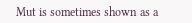Mut is sometimes shown as a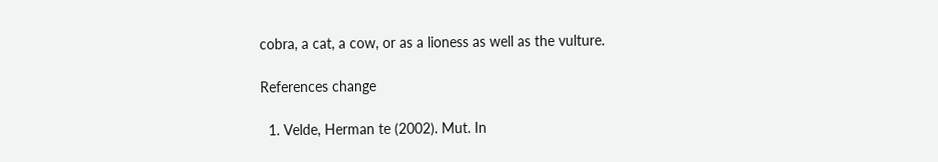cobra, a cat, a cow, or as a lioness as well as the vulture.

References change

  1. Velde, Herman te (2002). Mut. In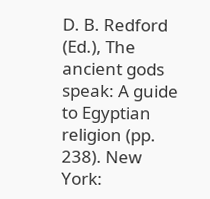D. B. Redford (Ed.), The ancient gods speak: A guide to Egyptian religion (pp. 238). New York: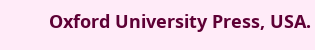Oxford University Press, USA.